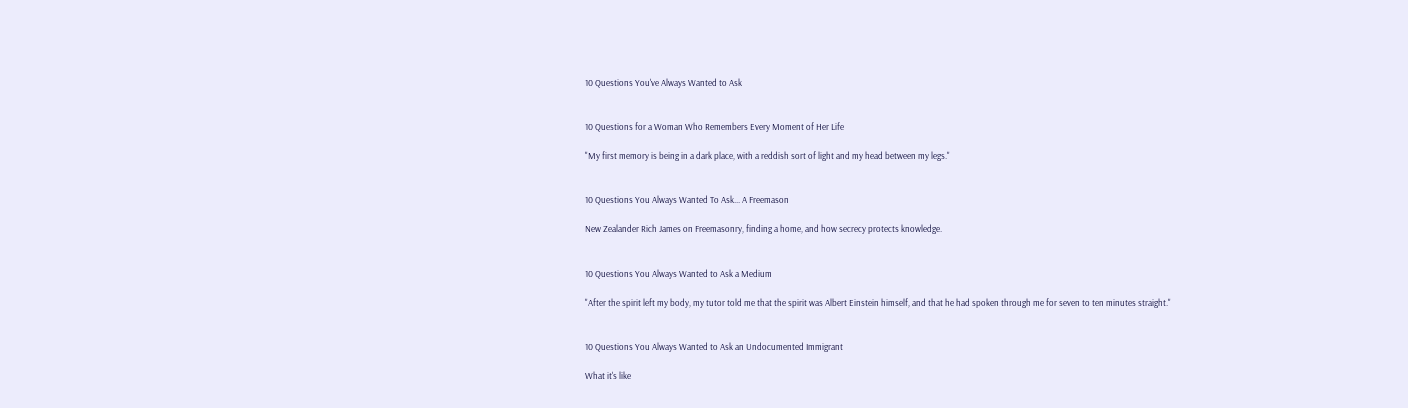10 Questions You've Always Wanted to Ask


10 Questions for a Woman Who Remembers Every Moment of Her Life

"My first memory is being in a dark place, with a reddish sort of light and my head between my legs."


10 Questions You Always Wanted To Ask... A Freemason

New Zealander Rich James on Freemasonry, finding a home, and how secrecy protects knowledge.


10 Questions You Always Wanted to Ask a Medium

"After the spirit left my body, my tutor told me that the spirit was Albert Einstein himself, and that he had spoken through me for seven to ten minutes straight."


10 Questions You Always Wanted to Ask an Undocumented Immigrant

What it's like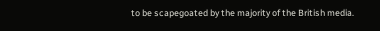to be scapegoated by the majority of the British media.